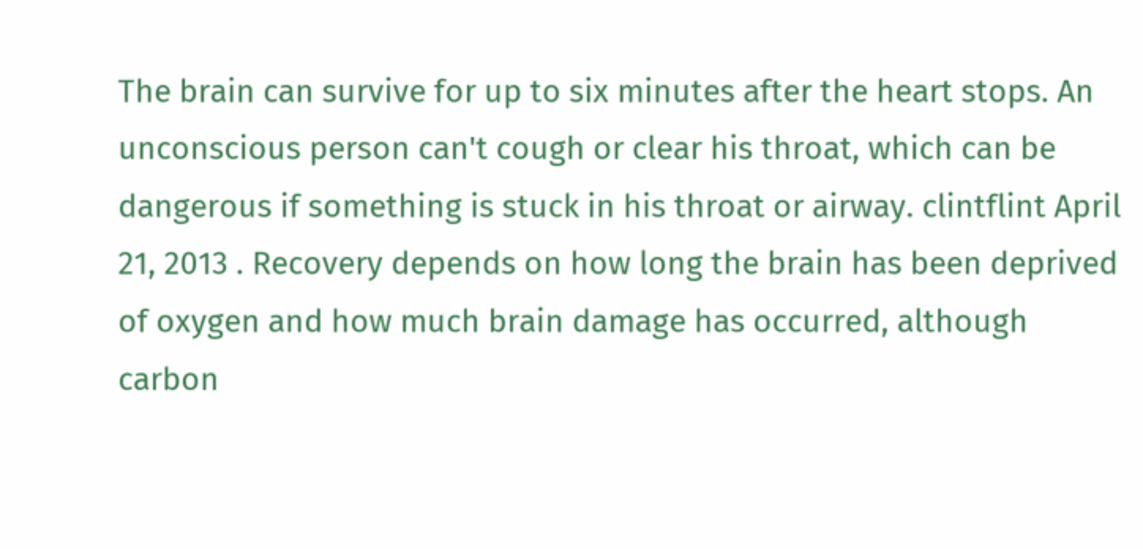The brain can survive for up to six minutes after the heart stops. An unconscious person can't cough or clear his throat, which can be dangerous if something is stuck in his throat or airway. clintflint April 21, 2013 . Recovery depends on how long the brain has been deprived of oxygen and how much brain damage has occurred, although carbon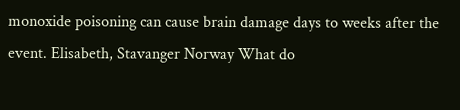monoxide poisoning can cause brain damage days to weeks after the event. Elisabeth, Stavanger Norway What do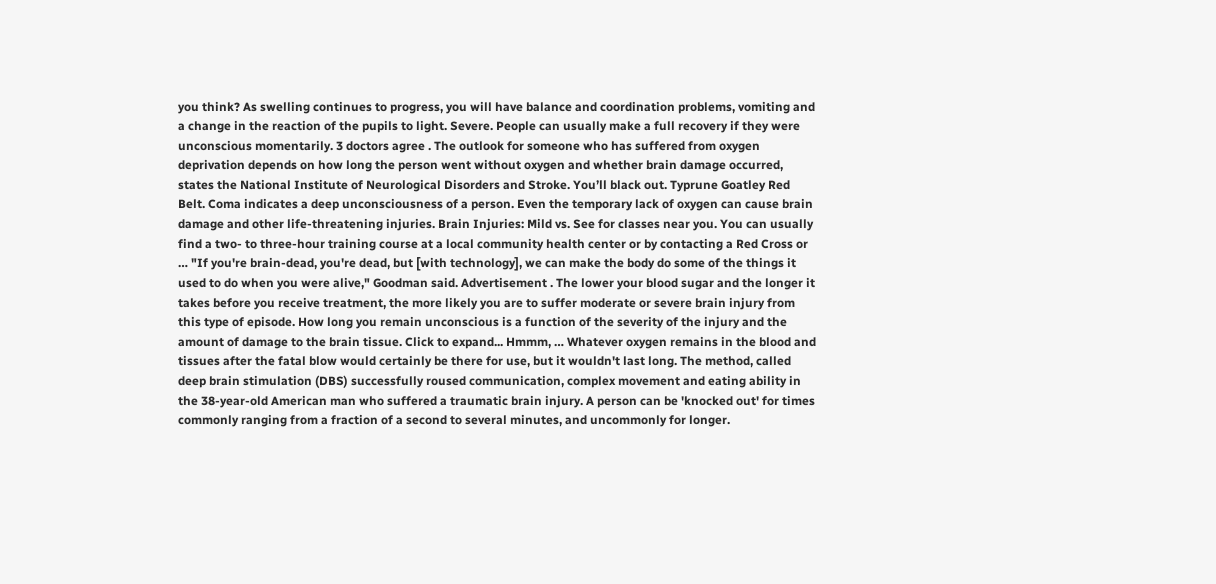you think? As swelling continues to progress, you will have balance and coordination problems, vomiting and a change in the reaction of the pupils to light. Severe. People can usually make a full recovery if they were unconscious momentarily. 3 doctors agree . The outlook for someone who has suffered from oxygen deprivation depends on how long the person went without oxygen and whether brain damage occurred, states the National Institute of Neurological Disorders and Stroke. You’ll black out. Typrune Goatley Red Belt. Coma indicates a deep unconsciousness of a person. Even the temporary lack of oxygen can cause brain damage and other life-threatening injuries. Brain Injuries: Mild vs. See for classes near you. You can usually find a two- to three-hour training course at a local community health center or by contacting a Red Cross or … "If you're brain-dead, you're dead, but [with technology], we can make the body do some of the things it used to do when you were alive," Goodman said. Advertisement . The lower your blood sugar and the longer it takes before you receive treatment, the more likely you are to suffer moderate or severe brain injury from this type of episode. How long you remain unconscious is a function of the severity of the injury and the amount of damage to the brain tissue. Click to expand... Hmmm, … Whatever oxygen remains in the blood and tissues after the fatal blow would certainly be there for use, but it wouldn't last long. The method, called deep brain stimulation (DBS) successfully roused communication, complex movement and eating ability in the 38-year-old American man who suffered a traumatic brain injury. A person can be 'knocked out' for times commonly ranging from a fraction of a second to several minutes, and uncommonly for longer.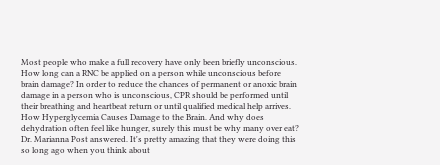Most people who make a full recovery have only been briefly unconscious. How long can a RNC be applied on a person while unconscious before brain damage? In order to reduce the chances of permanent or anoxic brain damage in a person who is unconscious, CPR should be performed until their breathing and heartbeat return or until qualified medical help arrives. How Hyperglycemia Causes Damage to the Brain. And why does dehydration often feel like hunger, surely this must be why many over eat? Dr. Marianna Post answered. It's pretty amazing that they were doing this so long ago when you think about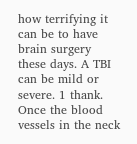how terrifying it can be to have brain surgery these days. A TBI can be mild or severe. 1 thank. Once the blood vessels in the neck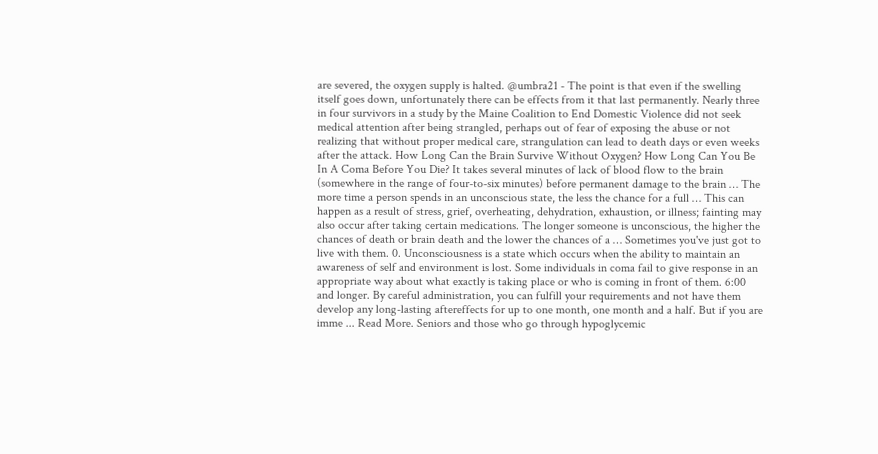are severed, the oxygen supply is halted. @umbra21 - The point is that even if the swelling itself goes down, unfortunately there can be effects from it that last permanently. Nearly three in four survivors in a study by the Maine Coalition to End Domestic Violence did not seek medical attention after being strangled, perhaps out of fear of exposing the abuse or not realizing that without proper medical care, strangulation can lead to death days or even weeks after the attack. How Long Can the Brain Survive Without Oxygen? How Long Can You Be In A Coma Before You Die? It takes several minutes of lack of blood flow to the brain (somewhere in the range of four-to-six minutes) before permanent damage to the brain … The more time a person spends in an unconscious state, the less the chance for a full … This can happen as a result of stress, grief, overheating, dehydration, exhaustion, or illness; fainting may also occur after taking certain medications. The longer someone is unconscious, the higher the chances of death or brain death and the lower the chances of a … Sometimes you've just got to live with them. 0. Unconsciousness is a state which occurs when the ability to maintain an awareness of self and environment is lost. Some individuals in coma fail to give response in an appropriate way about what exactly is taking place or who is coming in front of them. 6:00 and longer. By careful administration, you can fulfill your requirements and not have them develop any long-lasting aftereffects for up to one month, one month and a half. But if you are imme ... Read More. Seniors and those who go through hypoglycemic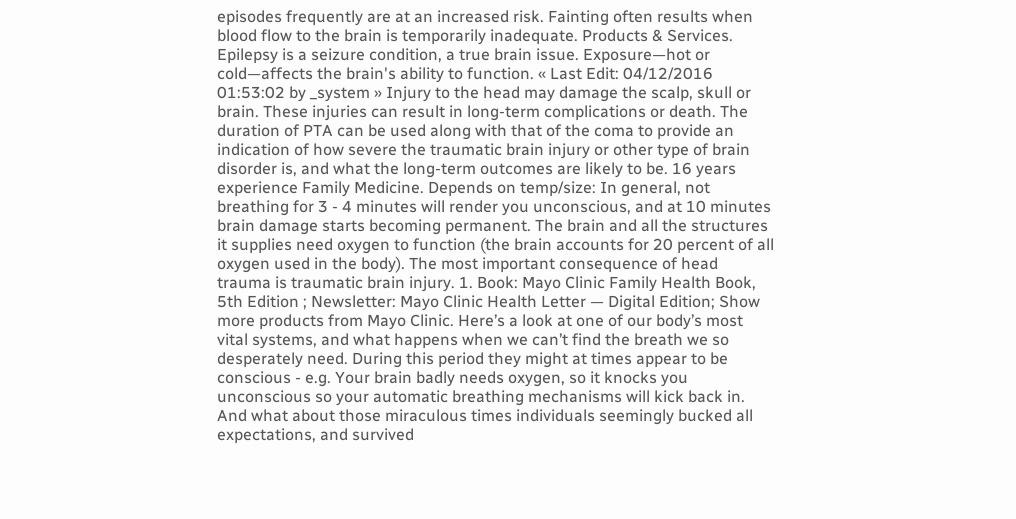episodes frequently are at an increased risk. Fainting often results when blood flow to the brain is temporarily inadequate. Products & Services. Epilepsy is a seizure condition, a true brain issue. Exposure—hot or cold—affects the brain's ability to function. « Last Edit: 04/12/2016 01:53:02 by _system » Injury to the head may damage the scalp, skull or brain. These injuries can result in long-term complications or death. The duration of PTA can be used along with that of the coma to provide an indication of how severe the traumatic brain injury or other type of brain disorder is, and what the long-term outcomes are likely to be. 16 years experience Family Medicine. Depends on temp/size: In general, not breathing for 3 - 4 minutes will render you unconscious, and at 10 minutes brain damage starts becoming permanent. The brain and all the structures it supplies need oxygen to function (the brain accounts for 20 percent of all oxygen used in the body). The most important consequence of head trauma is traumatic brain injury. 1. Book: Mayo Clinic Family Health Book, 5th Edition ; Newsletter: Mayo Clinic Health Letter — Digital Edition; Show more products from Mayo Clinic. Here’s a look at one of our body’s most vital systems, and what happens when we can’t find the breath we so desperately need. During this period they might at times appear to be conscious - e.g. Your brain badly needs oxygen, so it knocks you unconscious so your automatic breathing mechanisms will kick back in. And what about those miraculous times individuals seemingly bucked all expectations, and survived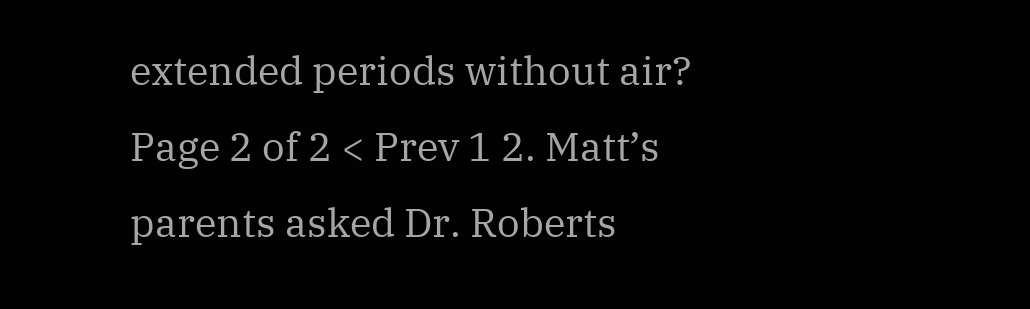extended periods without air? Page 2 of 2 < Prev 1 2. Matt’s parents asked Dr. Roberts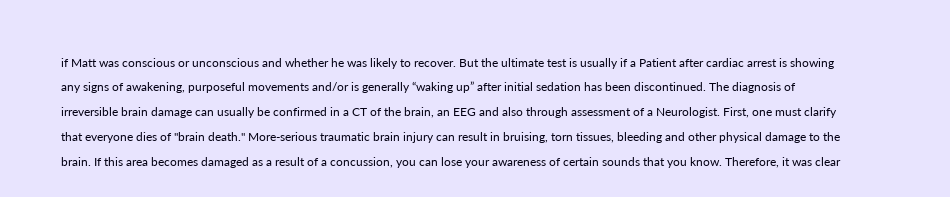if Matt was conscious or unconscious and whether he was likely to recover. But the ultimate test is usually if a Patient after cardiac arrest is showing any signs of awakening, purposeful movements and/or is generally “waking up” after initial sedation has been discontinued. The diagnosis of irreversible brain damage can usually be confirmed in a CT of the brain, an EEG and also through assessment of a Neurologist. First, one must clarify that everyone dies of "brain death." More-serious traumatic brain injury can result in bruising, torn tissues, bleeding and other physical damage to the brain. If this area becomes damaged as a result of a concussion, you can lose your awareness of certain sounds that you know. Therefore, it was clear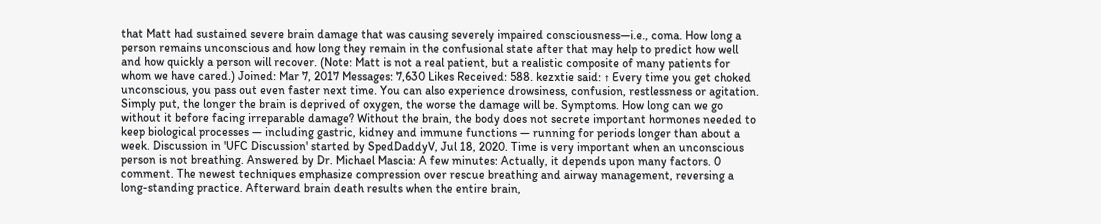that Matt had sustained severe brain damage that was causing severely impaired consciousness—i.e., coma. How long a person remains unconscious and how long they remain in the confusional state after that may help to predict how well and how quickly a person will recover. (Note: Matt is not a real patient, but a realistic composite of many patients for whom we have cared.) Joined: Mar 7, 2017 Messages: 7,630 Likes Received: 588. kezxtie said: ↑ Every time you get choked unconscious, you pass out even faster next time. You can also experience drowsiness, confusion, restlessness or agitation. Simply put, the longer the brain is deprived of oxygen, the worse the damage will be. Symptoms. How long can we go without it before facing irreparable damage? Without the brain, the body does not secrete important hormones needed to keep biological processes — including gastric, kidney and immune functions — running for periods longer than about a week. Discussion in 'UFC Discussion' started by SpedDaddyV, Jul 18, 2020. Time is very important when an unconscious person is not breathing. Answered by Dr. Michael Mascia: A few minutes: Actually, it depends upon many factors. 0 comment. The newest techniques emphasize compression over rescue breathing and airway management, reversing a long-standing practice. Afterward brain death results when the entire brain,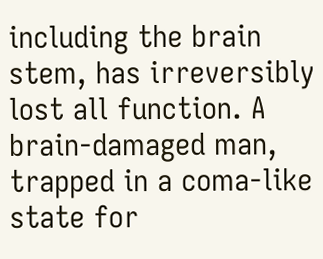including the brain stem, has irreversibly lost all function. A brain-damaged man, trapped in a coma-like state for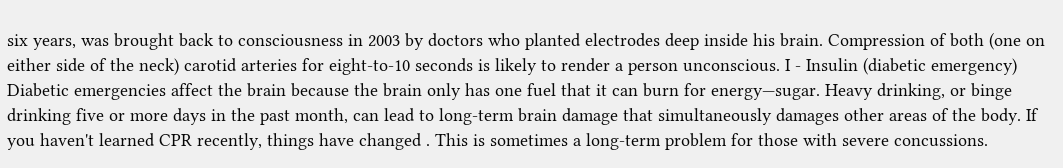six years, was brought back to consciousness in 2003 by doctors who planted electrodes deep inside his brain. Compression of both (one on either side of the neck) carotid arteries for eight-to-10 seconds is likely to render a person unconscious. I - Insulin (diabetic emergency) Diabetic emergencies affect the brain because the brain only has one fuel that it can burn for energy—sugar. Heavy drinking, or binge drinking five or more days in the past month, can lead to long-term brain damage that simultaneously damages other areas of the body. If you haven't learned CPR recently, things have changed . This is sometimes a long-term problem for those with severe concussions.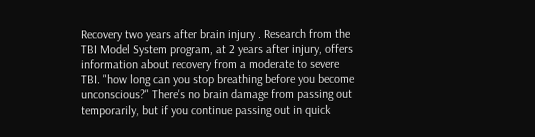Recovery two years after brain injury . Research from the TBI Model System program, at 2 years after injury, offers information about recovery from a moderate to severe TBI. "how long can you stop breathing before you become unconscious?" There's no brain damage from passing out temporarily, but if you continue passing out in quick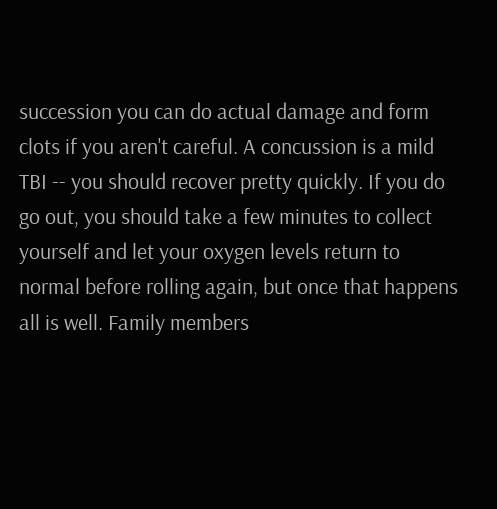succession you can do actual damage and form clots if you aren't careful. A concussion is a mild TBI -- you should recover pretty quickly. If you do go out, you should take a few minutes to collect yourself and let your oxygen levels return to normal before rolling again, but once that happens all is well. Family members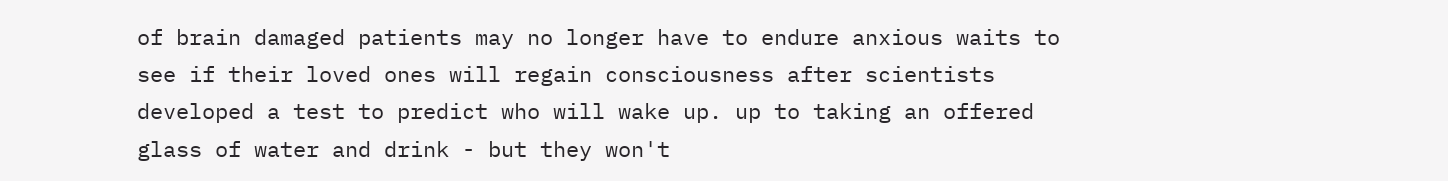of brain damaged patients may no longer have to endure anxious waits to see if their loved ones will regain consciousness after scientists developed a test to predict who will wake up. up to taking an offered glass of water and drink - but they won't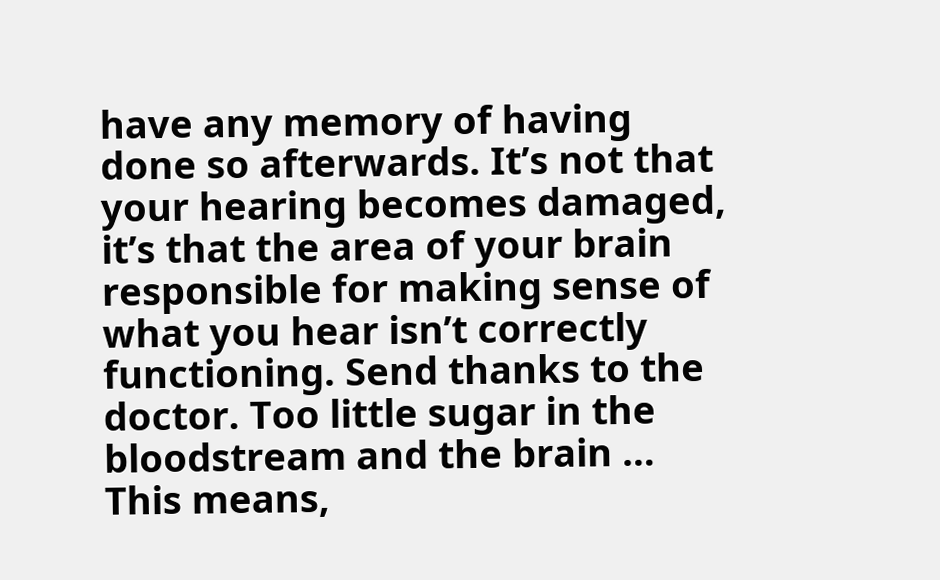have any memory of having done so afterwards. It’s not that your hearing becomes damaged, it’s that the area of your brain responsible for making sense of what you hear isn’t correctly functioning. Send thanks to the doctor. Too little sugar in the bloodstream and the brain … This means,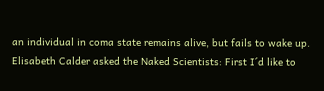an individual in coma state remains alive, but fails to wake up. Elisabeth Calder asked the Naked Scientists: First I´d like to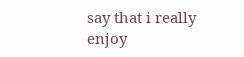say that i really enjoy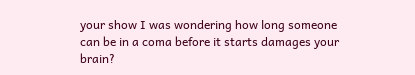your show I was wondering how long someone can be in a coma before it starts damages your brain?